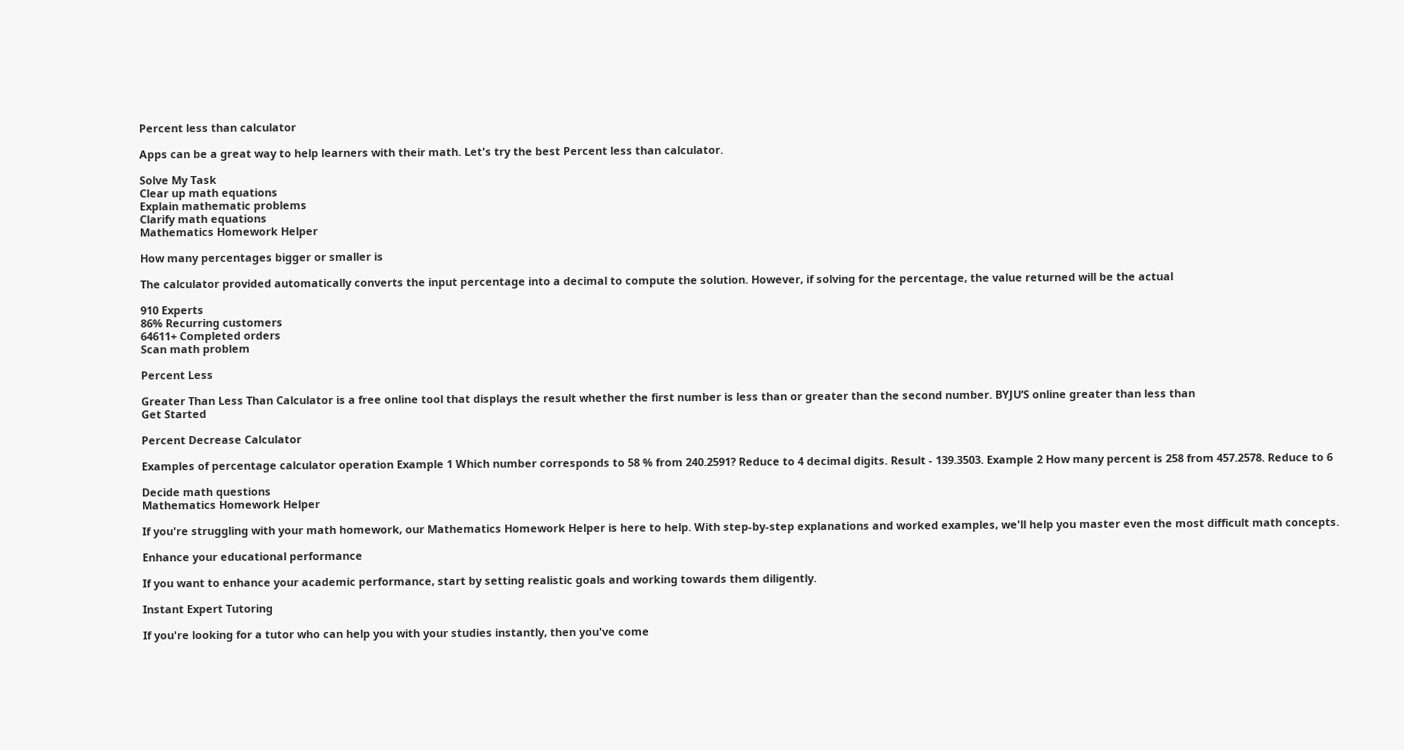Percent less than calculator

Apps can be a great way to help learners with their math. Let's try the best Percent less than calculator.

Solve My Task
Clear up math equations
Explain mathematic problems
Clarify math equations
Mathematics Homework Helper

How many percentages bigger or smaller is

The calculator provided automatically converts the input percentage into a decimal to compute the solution. However, if solving for the percentage, the value returned will be the actual

910 Experts
86% Recurring customers
64611+ Completed orders
Scan math problem

Percent Less

Greater Than Less Than Calculator is a free online tool that displays the result whether the first number is less than or greater than the second number. BYJU’S online greater than less than
Get Started

Percent Decrease Calculator

Examples of percentage calculator operation Example 1 Which number corresponds to 58 % from 240.2591? Reduce to 4 decimal digits. Result - 139.3503. Example 2 How many percent is 258 from 457.2578. Reduce to 6

Decide math questions
Mathematics Homework Helper

If you're struggling with your math homework, our Mathematics Homework Helper is here to help. With step-by-step explanations and worked examples, we'll help you master even the most difficult math concepts.

Enhance your educational performance

If you want to enhance your academic performance, start by setting realistic goals and working towards them diligently.

Instant Expert Tutoring

If you're looking for a tutor who can help you with your studies instantly, then you've come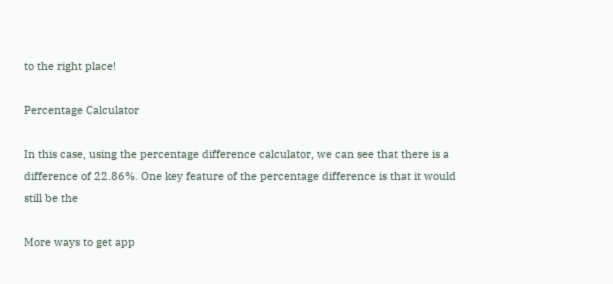to the right place!

Percentage Calculator

In this case, using the percentage difference calculator, we can see that there is a difference of 22.86%. One key feature of the percentage difference is that it would still be the

More ways to get app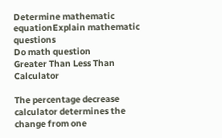Determine mathematic equationExplain mathematic questions
Do math question
Greater Than Less Than Calculator

The percentage decrease calculator determines the change from one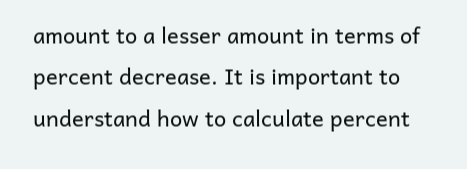amount to a lesser amount in terms of percent decrease. It is important to understand how to calculate percent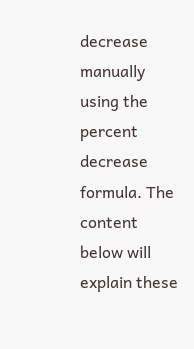decrease manually using the percent decrease formula. The content below will explain these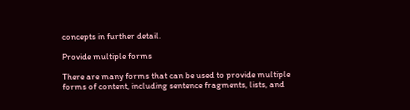concepts in further detail.

Provide multiple forms

There are many forms that can be used to provide multiple forms of content, including sentence fragments, lists, and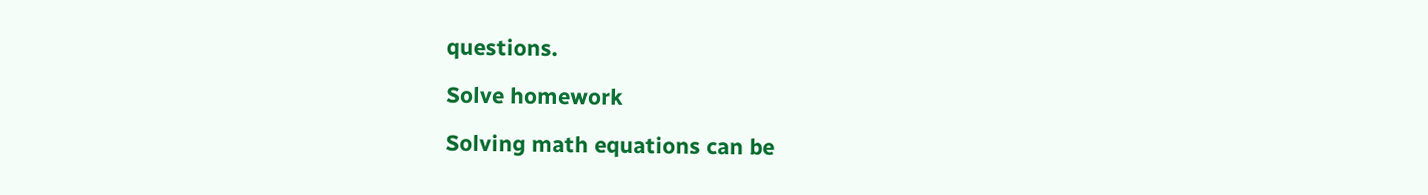questions.

Solve homework

Solving math equations can be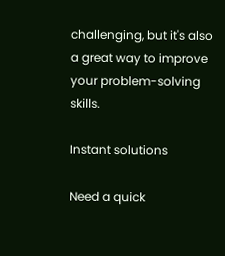challenging, but it's also a great way to improve your problem-solving skills.

Instant solutions

Need a quick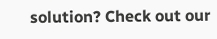solution? Check out our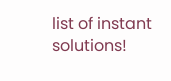list of instant solutions!